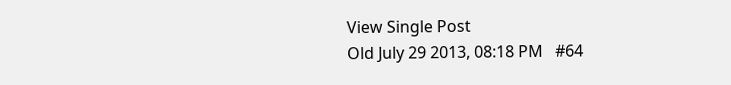View Single Post
Old July 29 2013, 08:18 PM   #64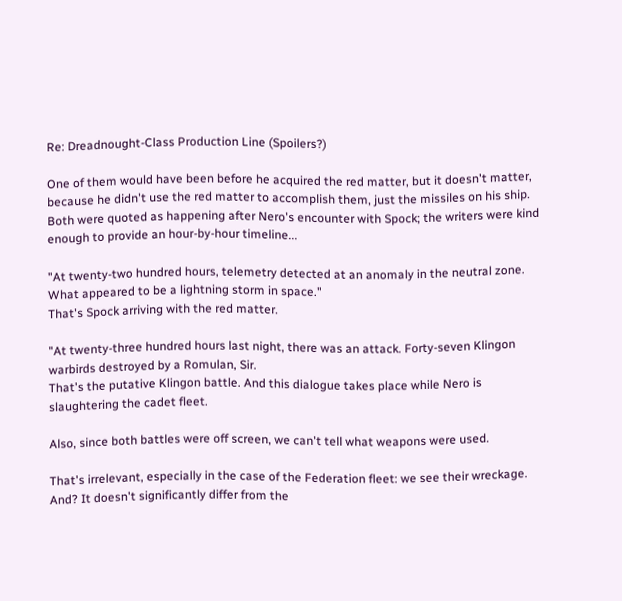Re: Dreadnought-Class Production Line (Spoilers?)

One of them would have been before he acquired the red matter, but it doesn't matter, because he didn't use the red matter to accomplish them, just the missiles on his ship.
Both were quoted as happening after Nero's encounter with Spock; the writers were kind enough to provide an hour-by-hour timeline...

"At twenty-two hundred hours, telemetry detected at an anomaly in the neutral zone. What appeared to be a lightning storm in space."
That's Spock arriving with the red matter.

"At twenty-three hundred hours last night, there was an attack. Forty-seven Klingon warbirds destroyed by a Romulan, Sir.
That's the putative Klingon battle. And this dialogue takes place while Nero is slaughtering the cadet fleet.

Also, since both battles were off screen, we can't tell what weapons were used.

That's irrelevant, especially in the case of the Federation fleet: we see their wreckage.
And? It doesn't significantly differ from the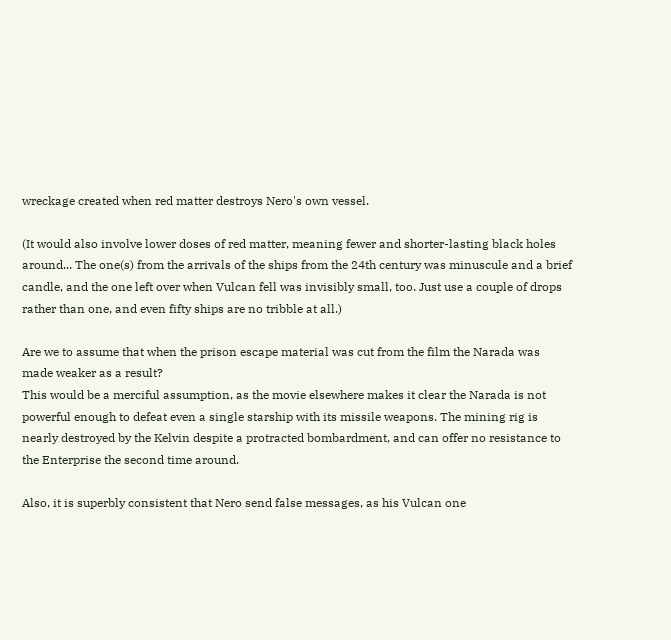wreckage created when red matter destroys Nero's own vessel.

(It would also involve lower doses of red matter, meaning fewer and shorter-lasting black holes around... The one(s) from the arrivals of the ships from the 24th century was minuscule and a brief candle, and the one left over when Vulcan fell was invisibly small, too. Just use a couple of drops rather than one, and even fifty ships are no tribble at all.)

Are we to assume that when the prison escape material was cut from the film the Narada was made weaker as a result?
This would be a merciful assumption, as the movie elsewhere makes it clear the Narada is not powerful enough to defeat even a single starship with its missile weapons. The mining rig is nearly destroyed by the Kelvin despite a protracted bombardment, and can offer no resistance to the Enterprise the second time around.

Also, it is superbly consistent that Nero send false messages, as his Vulcan one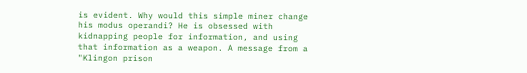is evident. Why would this simple miner change his modus operandi? He is obsessed with kidnapping people for information, and using that information as a weapon. A message from a "Klingon prison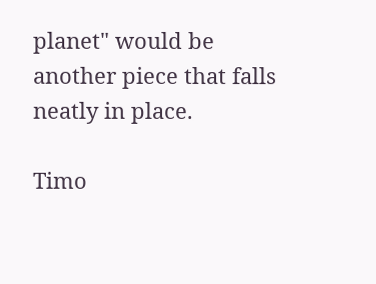planet" would be another piece that falls neatly in place.

Timo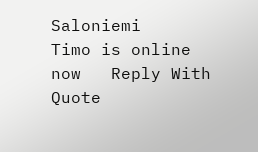Saloniemi
Timo is online now   Reply With Quote